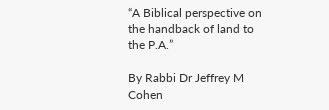“A Biblical perspective on the handback of land to the P.A.”

By Rabbi Dr Jeffrey M Cohen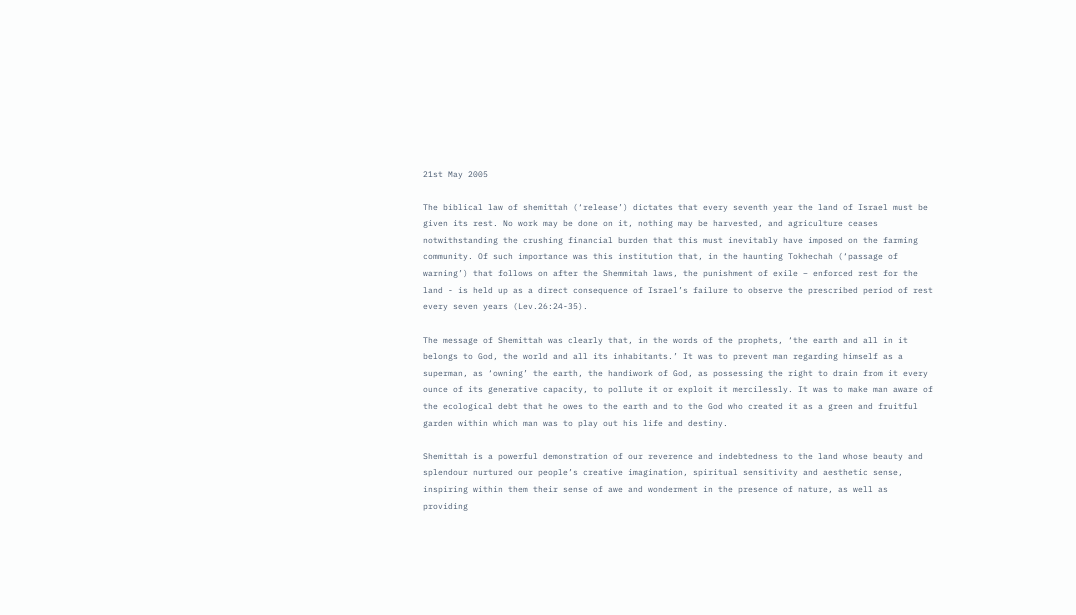21st May 2005

The biblical law of shemittah (‘release’) dictates that every seventh year the land of Israel must be given its rest. No work may be done on it, nothing may be harvested, and agriculture ceases notwithstanding the crushing financial burden that this must inevitably have imposed on the farming community. Of such importance was this institution that, in the haunting Tokhechah (‘passage of warning’) that follows on after the Shemmitah laws, the punishment of exile – enforced rest for the land - is held up as a direct consequence of Israel’s failure to observe the prescribed period of rest every seven years (Lev.26:24-35).

The message of Shemittah was clearly that, in the words of the prophets, ‘the earth and all in it belongs to God, the world and all its inhabitants.’ It was to prevent man regarding himself as a superman, as ‘owning’ the earth, the handiwork of God, as possessing the right to drain from it every ounce of its generative capacity, to pollute it or exploit it mercilessly. It was to make man aware of the ecological debt that he owes to the earth and to the God who created it as a green and fruitful garden within which man was to play out his life and destiny.

Shemittah is a powerful demonstration of our reverence and indebtedness to the land whose beauty and splendour nurtured our people’s creative imagination, spiritual sensitivity and aesthetic sense, inspiring within them their sense of awe and wonderment in the presence of nature, as well as providing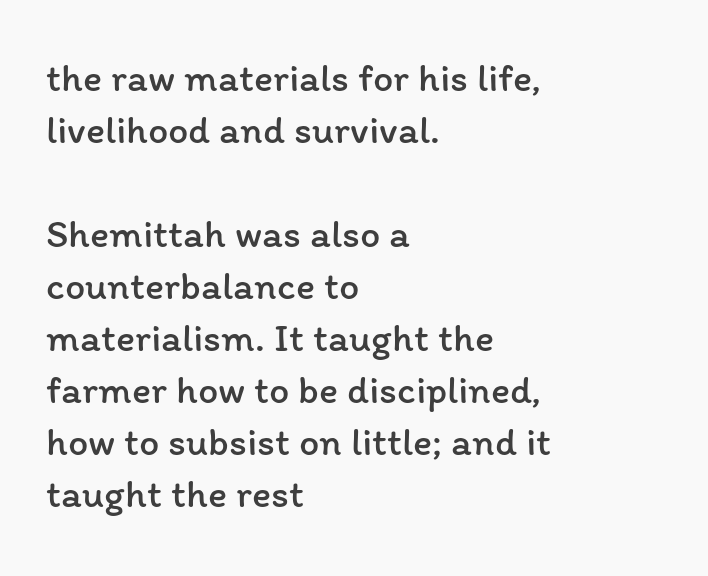the raw materials for his life, livelihood and survival.

Shemittah was also a counterbalance to materialism. It taught the farmer how to be disciplined, how to subsist on little; and it taught the rest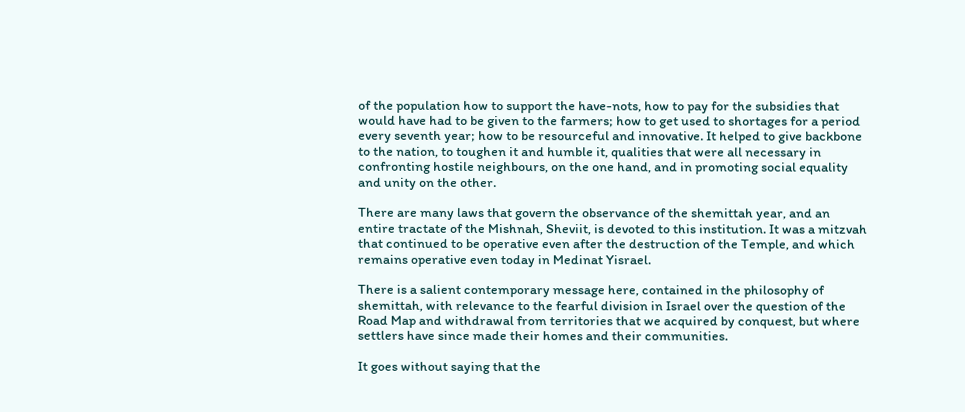of the population how to support the have-nots, how to pay for the subsidies that would have had to be given to the farmers; how to get used to shortages for a period every seventh year; how to be resourceful and innovative. It helped to give backbone to the nation, to toughen it and humble it, qualities that were all necessary in confronting hostile neighbours, on the one hand, and in promoting social equality and unity on the other.

There are many laws that govern the observance of the shemittah year, and an entire tractate of the Mishnah, Sheviit, is devoted to this institution. It was a mitzvah that continued to be operative even after the destruction of the Temple, and which remains operative even today in Medinat Yisrael.

There is a salient contemporary message here, contained in the philosophy of shemittah, with relevance to the fearful division in Israel over the question of the Road Map and withdrawal from territories that we acquired by conquest, but where settlers have since made their homes and their communities.

It goes without saying that the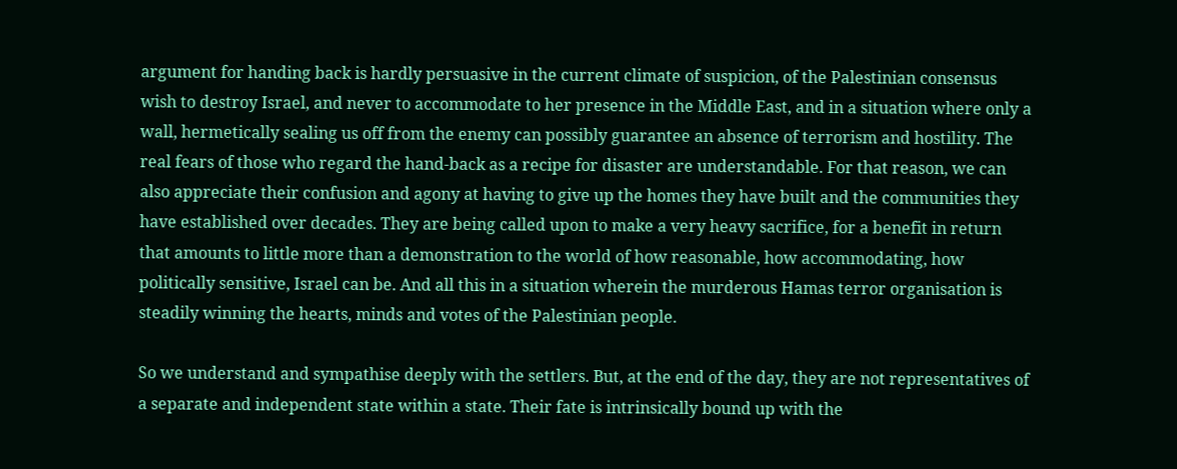argument for handing back is hardly persuasive in the current climate of suspicion, of the Palestinian consensus wish to destroy Israel, and never to accommodate to her presence in the Middle East, and in a situation where only a wall, hermetically sealing us off from the enemy can possibly guarantee an absence of terrorism and hostility. The real fears of those who regard the hand-back as a recipe for disaster are understandable. For that reason, we can also appreciate their confusion and agony at having to give up the homes they have built and the communities they have established over decades. They are being called upon to make a very heavy sacrifice, for a benefit in return that amounts to little more than a demonstration to the world of how reasonable, how accommodating, how politically sensitive, Israel can be. And all this in a situation wherein the murderous Hamas terror organisation is steadily winning the hearts, minds and votes of the Palestinian people.

So we understand and sympathise deeply with the settlers. But, at the end of the day, they are not representatives of a separate and independent state within a state. Their fate is intrinsically bound up with the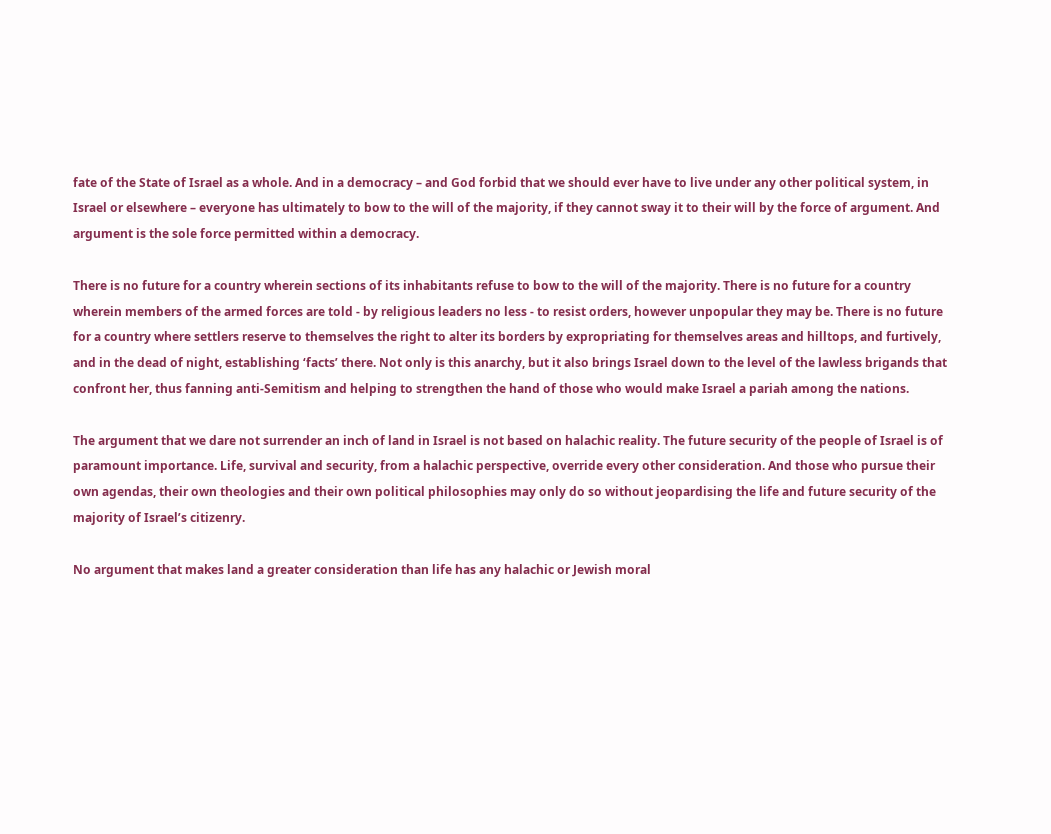fate of the State of Israel as a whole. And in a democracy – and God forbid that we should ever have to live under any other political system, in Israel or elsewhere – everyone has ultimately to bow to the will of the majority, if they cannot sway it to their will by the force of argument. And argument is the sole force permitted within a democracy.

There is no future for a country wherein sections of its inhabitants refuse to bow to the will of the majority. There is no future for a country wherein members of the armed forces are told - by religious leaders no less - to resist orders, however unpopular they may be. There is no future for a country where settlers reserve to themselves the right to alter its borders by expropriating for themselves areas and hilltops, and furtively, and in the dead of night, establishing ‘facts’ there. Not only is this anarchy, but it also brings Israel down to the level of the lawless brigands that confront her, thus fanning anti-Semitism and helping to strengthen the hand of those who would make Israel a pariah among the nations.

The argument that we dare not surrender an inch of land in Israel is not based on halachic reality. The future security of the people of Israel is of paramount importance. Life, survival and security, from a halachic perspective, override every other consideration. And those who pursue their own agendas, their own theologies and their own political philosophies may only do so without jeopardising the life and future security of the majority of Israel’s citizenry.

No argument that makes land a greater consideration than life has any halachic or Jewish moral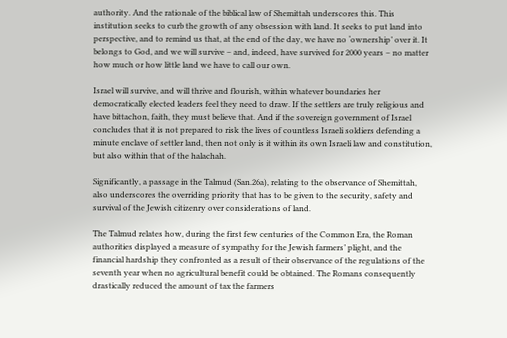authority. And the rationale of the biblical law of Shemittah underscores this. This institution seeks to curb the growth of any obsession with land. It seeks to put land into perspective, and to remind us that, at the end of the day, we have no ‘ownership’ over it. It belongs to God, and we will survive – and, indeed, have survived for 2000 years – no matter how much or how little land we have to call our own.

Israel will survive, and will thrive and flourish, within whatever boundaries her democratically elected leaders feel they need to draw. If the settlers are truly religious and have bittachon, faith, they must believe that. And if the sovereign government of Israel concludes that it is not prepared to risk the lives of countless Israeli soldiers defending a minute enclave of settler land, then not only is it within its own Israeli law and constitution, but also within that of the halachah.

Significantly, a passage in the Talmud (San.26a), relating to the observance of Shemittah, also underscores the overriding priority that has to be given to the security, safety and survival of the Jewish citizenry over considerations of land.

The Talmud relates how, during the first few centuries of the Common Era, the Roman authorities displayed a measure of sympathy for the Jewish farmers’ plight, and the financial hardship they confronted as a result of their observance of the regulations of the seventh year when no agricultural benefit could be obtained. The Romans consequently drastically reduced the amount of tax the farmers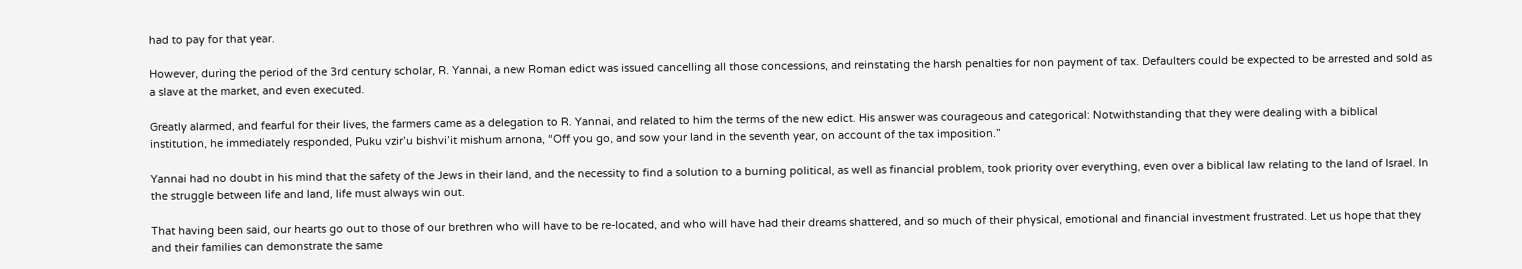had to pay for that year.

However, during the period of the 3rd century scholar, R. Yannai, a new Roman edict was issued cancelling all those concessions, and reinstating the harsh penalties for non payment of tax. Defaulters could be expected to be arrested and sold as a slave at the market, and even executed.

Greatly alarmed, and fearful for their lives, the farmers came as a delegation to R. Yannai, and related to him the terms of the new edict. His answer was courageous and categorical: Notwithstanding that they were dealing with a biblical institution, he immediately responded, Puku vzir’u bishvi’it mishum arnona, “Off you go, and sow your land in the seventh year, on account of the tax imposition.”

Yannai had no doubt in his mind that the safety of the Jews in their land, and the necessity to find a solution to a burning political, as well as financial problem, took priority over everything, even over a biblical law relating to the land of Israel. In the struggle between life and land, life must always win out.

That having been said, our hearts go out to those of our brethren who will have to be re-located, and who will have had their dreams shattered, and so much of their physical, emotional and financial investment frustrated. Let us hope that they and their families can demonstrate the same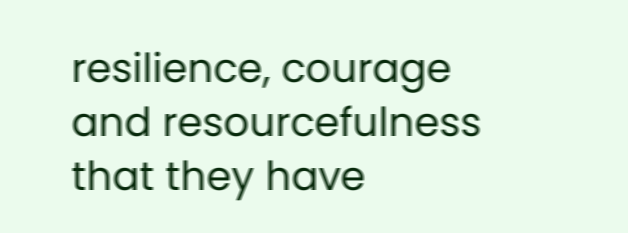resilience, courage and resourcefulness that they have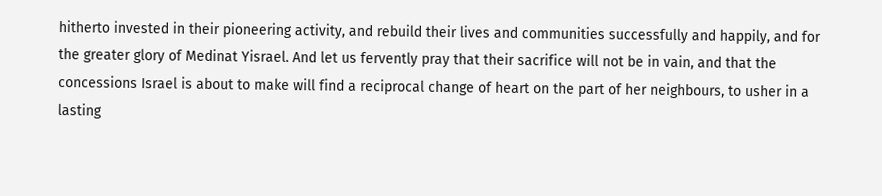hitherto invested in their pioneering activity, and rebuild their lives and communities successfully and happily, and for the greater glory of Medinat Yisrael. And let us fervently pray that their sacrifice will not be in vain, and that the concessions Israel is about to make will find a reciprocal change of heart on the part of her neighbours, to usher in a lasting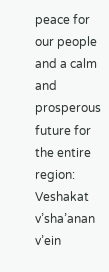peace for our people and a calm and prosperous future for the entire region: Veshakat v’sha’anan v’ein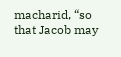macharid, “so that Jacob may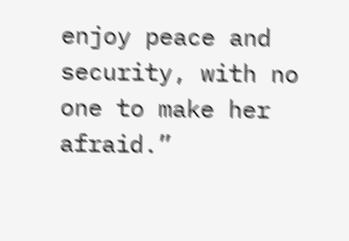enjoy peace and security, with no one to make her afraid.”